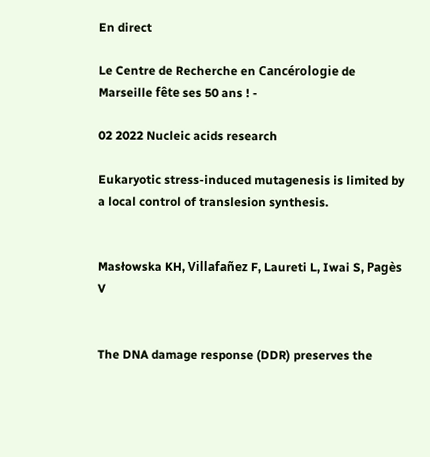En direct

Le Centre de Recherche en Cancérologie de Marseille fête ses 50 ans ! -

02 2022 Nucleic acids research

Eukaryotic stress-induced mutagenesis is limited by a local control of translesion synthesis.


Masłowska KH, Villafañez F, Laureti L, Iwai S, Pagès V


The DNA damage response (DDR) preserves the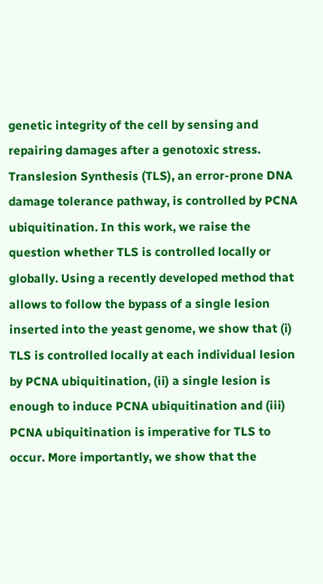genetic integrity of the cell by sensing and repairing damages after a genotoxic stress. Translesion Synthesis (TLS), an error-prone DNA damage tolerance pathway, is controlled by PCNA ubiquitination. In this work, we raise the question whether TLS is controlled locally or globally. Using a recently developed method that allows to follow the bypass of a single lesion inserted into the yeast genome, we show that (i) TLS is controlled locally at each individual lesion by PCNA ubiquitination, (ii) a single lesion is enough to induce PCNA ubiquitination and (iii) PCNA ubiquitination is imperative for TLS to occur. More importantly, we show that the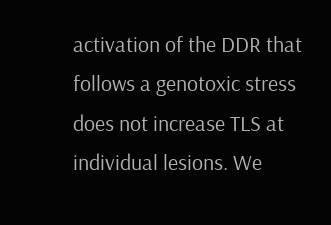activation of the DDR that follows a genotoxic stress does not increase TLS at individual lesions. We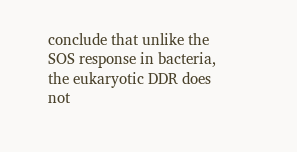conclude that unlike the SOS response in bacteria, the eukaryotic DDR does not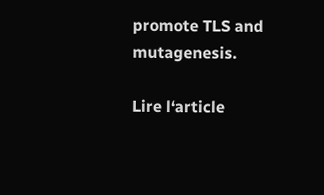promote TLS and mutagenesis.

Lire l‘article